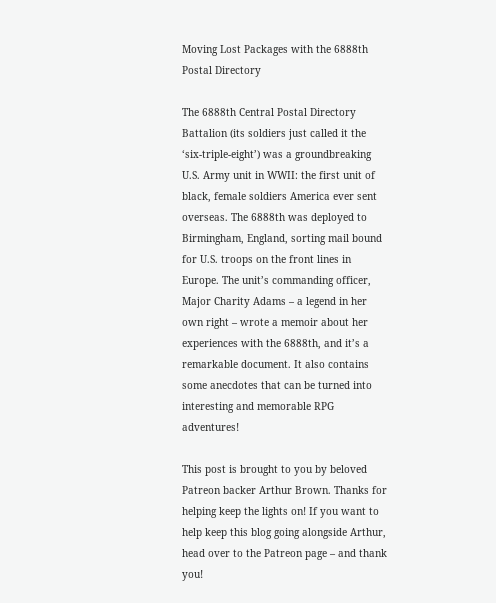Moving Lost Packages with the 6888th Postal Directory

The 6888th Central Postal Directory Battalion (its soldiers just called it the ‘six-triple-eight’) was a groundbreaking U.S. Army unit in WWII: the first unit of black, female soldiers America ever sent overseas. The 6888th was deployed to Birmingham, England, sorting mail bound for U.S. troops on the front lines in Europe. The unit’s commanding officer, Major Charity Adams – a legend in her own right – wrote a memoir about her experiences with the 6888th, and it’s a remarkable document. It also contains some anecdotes that can be turned into interesting and memorable RPG adventures!

This post is brought to you by beloved Patreon backer Arthur Brown. Thanks for helping keep the lights on! If you want to help keep this blog going alongside Arthur, head over to the Patreon page – and thank you!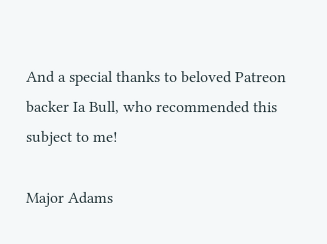And a special thanks to beloved Patreon backer Ia Bull, who recommended this subject to me!

Major Adams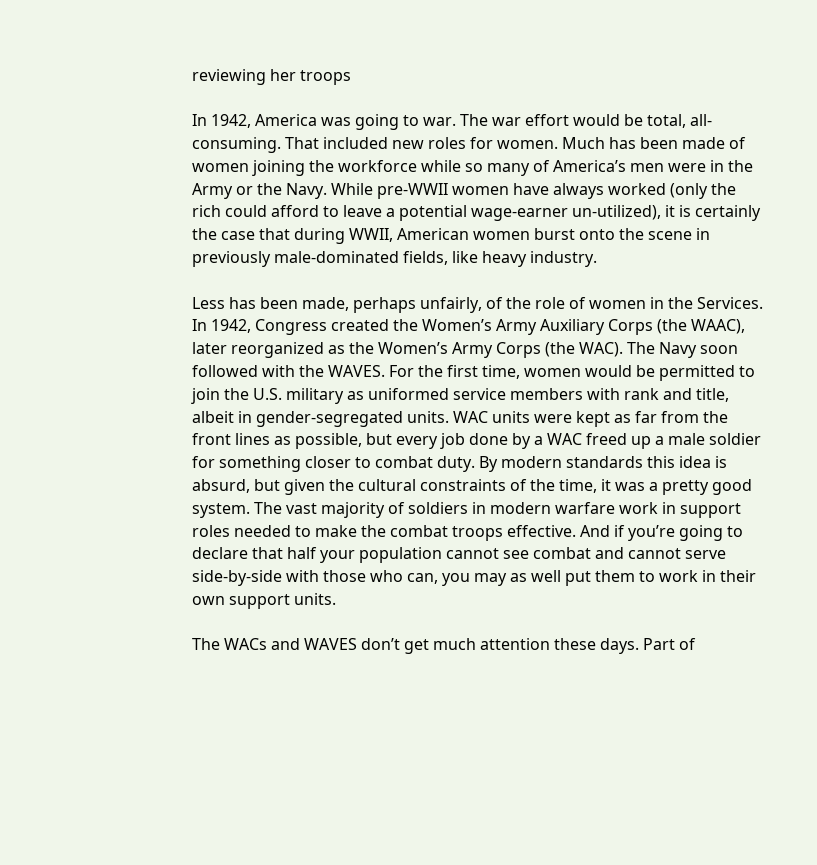reviewing her troops

In 1942, America was going to war. The war effort would be total, all-consuming. That included new roles for women. Much has been made of women joining the workforce while so many of America’s men were in the Army or the Navy. While pre-WWII women have always worked (only the rich could afford to leave a potential wage-earner un-utilized), it is certainly the case that during WWII, American women burst onto the scene in previously male-dominated fields, like heavy industry.

Less has been made, perhaps unfairly, of the role of women in the Services. In 1942, Congress created the Women’s Army Auxiliary Corps (the WAAC), later reorganized as the Women’s Army Corps (the WAC). The Navy soon followed with the WAVES. For the first time, women would be permitted to join the U.S. military as uniformed service members with rank and title, albeit in gender-segregated units. WAC units were kept as far from the front lines as possible, but every job done by a WAC freed up a male soldier for something closer to combat duty. By modern standards this idea is absurd, but given the cultural constraints of the time, it was a pretty good system. The vast majority of soldiers in modern warfare work in support roles needed to make the combat troops effective. And if you’re going to declare that half your population cannot see combat and cannot serve side-by-side with those who can, you may as well put them to work in their own support units.

The WACs and WAVES don’t get much attention these days. Part of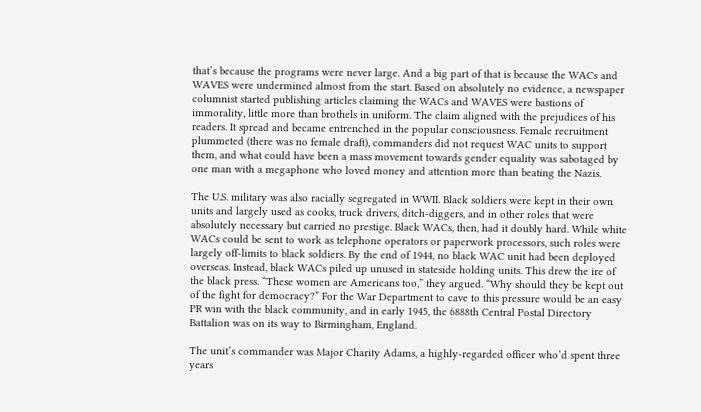that’s because the programs were never large. And a big part of that is because the WACs and WAVES were undermined almost from the start. Based on absolutely no evidence, a newspaper columnist started publishing articles claiming the WACs and WAVES were bastions of immorality, little more than brothels in uniform. The claim aligned with the prejudices of his readers. It spread and became entrenched in the popular consciousness. Female recruitment plummeted (there was no female draft), commanders did not request WAC units to support them, and what could have been a mass movement towards gender equality was sabotaged by one man with a megaphone who loved money and attention more than beating the Nazis.

The U.S. military was also racially segregated in WWII. Black soldiers were kept in their own units and largely used as cooks, truck drivers, ditch-diggers, and in other roles that were absolutely necessary but carried no prestige. Black WACs, then, had it doubly hard. While white WACs could be sent to work as telephone operators or paperwork processors, such roles were largely off-limits to black soldiers. By the end of 1944, no black WAC unit had been deployed overseas. Instead, black WACs piled up unused in stateside holding units. This drew the ire of the black press. “These women are Americans too,” they argued. “Why should they be kept out of the fight for democracy?” For the War Department to cave to this pressure would be an easy PR win with the black community, and in early 1945, the 6888th Central Postal Directory Battalion was on its way to Birmingham, England.

The unit’s commander was Major Charity Adams, a highly-regarded officer who’d spent three years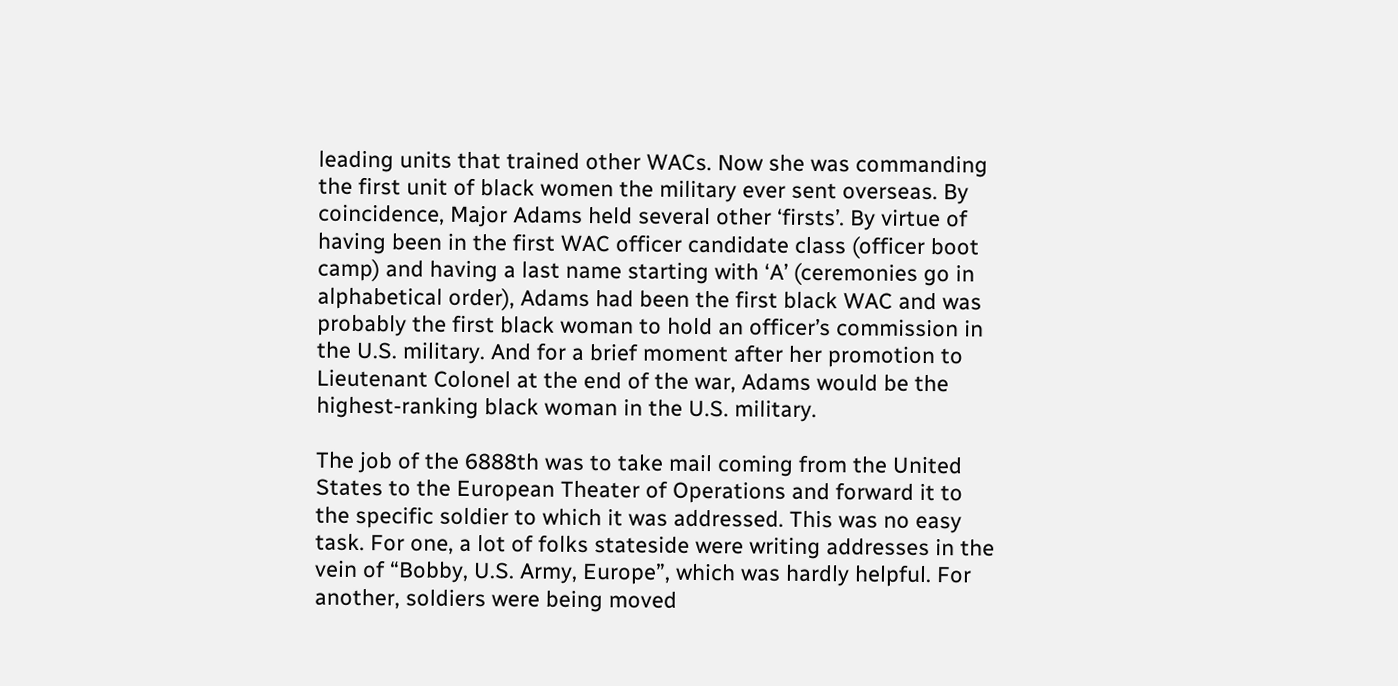leading units that trained other WACs. Now she was commanding the first unit of black women the military ever sent overseas. By coincidence, Major Adams held several other ‘firsts’. By virtue of having been in the first WAC officer candidate class (officer boot camp) and having a last name starting with ‘A’ (ceremonies go in alphabetical order), Adams had been the first black WAC and was probably the first black woman to hold an officer’s commission in the U.S. military. And for a brief moment after her promotion to Lieutenant Colonel at the end of the war, Adams would be the highest-ranking black woman in the U.S. military.

The job of the 6888th was to take mail coming from the United States to the European Theater of Operations and forward it to the specific soldier to which it was addressed. This was no easy task. For one, a lot of folks stateside were writing addresses in the vein of “Bobby, U.S. Army, Europe”, which was hardly helpful. For another, soldiers were being moved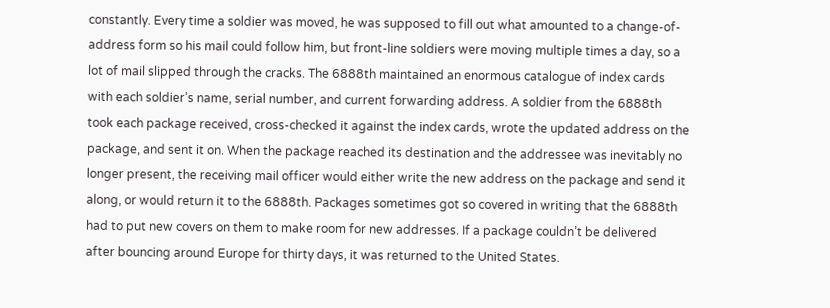constantly. Every time a soldier was moved, he was supposed to fill out what amounted to a change-of-address form so his mail could follow him, but front-line soldiers were moving multiple times a day, so a lot of mail slipped through the cracks. The 6888th maintained an enormous catalogue of index cards with each soldier’s name, serial number, and current forwarding address. A soldier from the 6888th took each package received, cross-checked it against the index cards, wrote the updated address on the package, and sent it on. When the package reached its destination and the addressee was inevitably no longer present, the receiving mail officer would either write the new address on the package and send it along, or would return it to the 6888th. Packages sometimes got so covered in writing that the 6888th had to put new covers on them to make room for new addresses. If a package couldn’t be delivered after bouncing around Europe for thirty days, it was returned to the United States.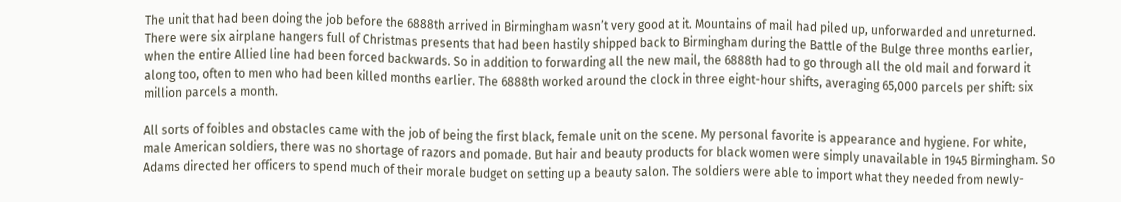The unit that had been doing the job before the 6888th arrived in Birmingham wasn’t very good at it. Mountains of mail had piled up, unforwarded and unreturned. There were six airplane hangers full of Christmas presents that had been hastily shipped back to Birmingham during the Battle of the Bulge three months earlier, when the entire Allied line had been forced backwards. So in addition to forwarding all the new mail, the 6888th had to go through all the old mail and forward it along too, often to men who had been killed months earlier. The 6888th worked around the clock in three eight-hour shifts, averaging 65,000 parcels per shift: six million parcels a month.

All sorts of foibles and obstacles came with the job of being the first black, female unit on the scene. My personal favorite is appearance and hygiene. For white, male American soldiers, there was no shortage of razors and pomade. But hair and beauty products for black women were simply unavailable in 1945 Birmingham. So Adams directed her officers to spend much of their morale budget on setting up a beauty salon. The soldiers were able to import what they needed from newly-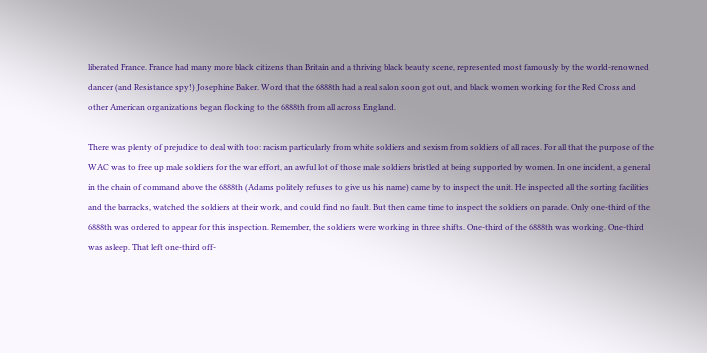liberated France. France had many more black citizens than Britain and a thriving black beauty scene, represented most famously by the world-renowned dancer (and Resistance spy!) Josephine Baker. Word that the 6888th had a real salon soon got out, and black women working for the Red Cross and other American organizations began flocking to the 6888th from all across England.

There was plenty of prejudice to deal with too: racism particularly from white soldiers and sexism from soldiers of all races. For all that the purpose of the WAC was to free up male soldiers for the war effort, an awful lot of those male soldiers bristled at being supported by women. In one incident, a general in the chain of command above the 6888th (Adams politely refuses to give us his name) came by to inspect the unit. He inspected all the sorting facilities and the barracks, watched the soldiers at their work, and could find no fault. But then came time to inspect the soldiers on parade. Only one-third of the 6888th was ordered to appear for this inspection. Remember, the soldiers were working in three shifts. One-third of the 6888th was working. One-third was asleep. That left one-third off-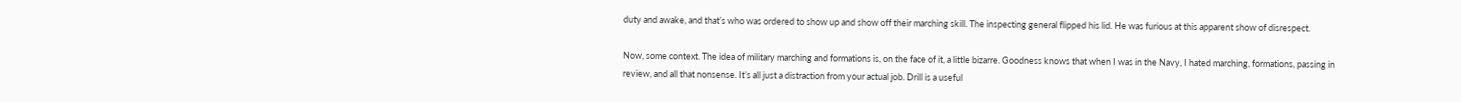duty and awake, and that’s who was ordered to show up and show off their marching skill. The inspecting general flipped his lid. He was furious at this apparent show of disrespect.

Now, some context. The idea of military marching and formations is, on the face of it, a little bizarre. Goodness knows that when I was in the Navy, I hated marching, formations, passing in review, and all that nonsense. It’s all just a distraction from your actual job. Drill is a useful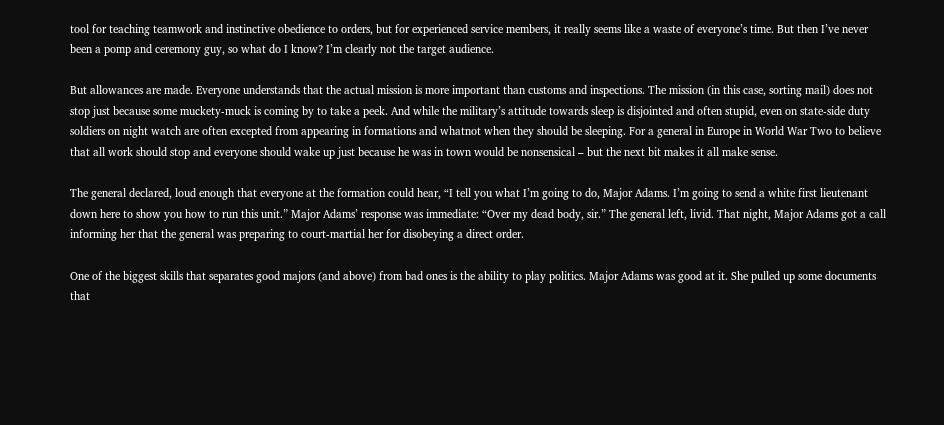tool for teaching teamwork and instinctive obedience to orders, but for experienced service members, it really seems like a waste of everyone’s time. But then I’ve never been a pomp and ceremony guy, so what do I know? I’m clearly not the target audience.

But allowances are made. Everyone understands that the actual mission is more important than customs and inspections. The mission (in this case, sorting mail) does not stop just because some muckety-muck is coming by to take a peek. And while the military’s attitude towards sleep is disjointed and often stupid, even on state-side duty soldiers on night watch are often excepted from appearing in formations and whatnot when they should be sleeping. For a general in Europe in World War Two to believe that all work should stop and everyone should wake up just because he was in town would be nonsensical – but the next bit makes it all make sense.

The general declared, loud enough that everyone at the formation could hear, “I tell you what I’m going to do, Major Adams. I’m going to send a white first lieutenant down here to show you how to run this unit.” Major Adams’ response was immediate: “Over my dead body, sir.” The general left, livid. That night, Major Adams got a call informing her that the general was preparing to court-martial her for disobeying a direct order.

One of the biggest skills that separates good majors (and above) from bad ones is the ability to play politics. Major Adams was good at it. She pulled up some documents that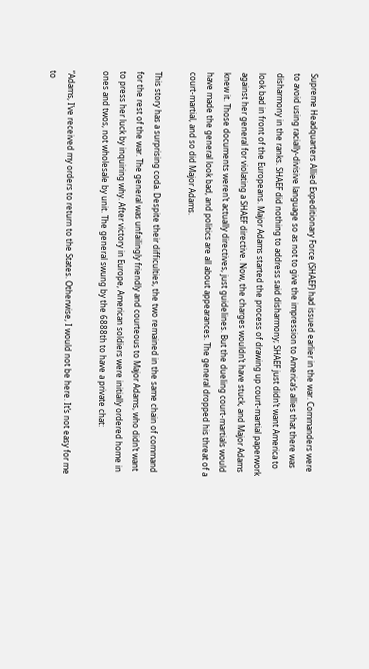Supreme Headquarters Allied Expeditionary Force (SHAEF) had issued earlier in the war. Commanders were to avoid using racially-divisive language so as not to give the impression to America’s allies that there was disharmony in the ranks. SHAEF did nothing to address said disharmony; SHAEF just didn’t want America to look bad in front of the Europeans. Major Adams started the process of drawing up court-martial paperwork against her general for violating a SHAEF directive. Now, the charges wouldn’t have stuck, and Major Adams knew it. Those documents weren’t actually directives, just guidelines. But the dueling court-martials would have made the general look bad, and politics are all about appearances. The general dropped his threat of a court-martial, and so did Major Adams.

This story has a surprising coda. Despite their difficulties, the two remained in the same chain of command for the rest of the war. The general was unfailingly friendly and courteous to Major Adams, who didn’t want to press her luck by inquiring why. After victory in Europe, American soldiers were initially ordered home in ones and twos, not wholesale by unit. The general swung by the 6888th to have a private chat:

“Adams, I’ve received my orders to return to the States. Otherwise, I would not be here. It’s not easy for me to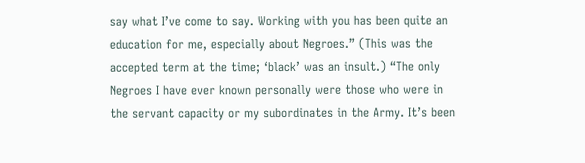say what I’ve come to say. Working with you has been quite an education for me, especially about Negroes.” (This was the accepted term at the time; ‘black’ was an insult.) “The only Negroes I have ever known personally were those who were in the servant capacity or my subordinates in the Army. It’s been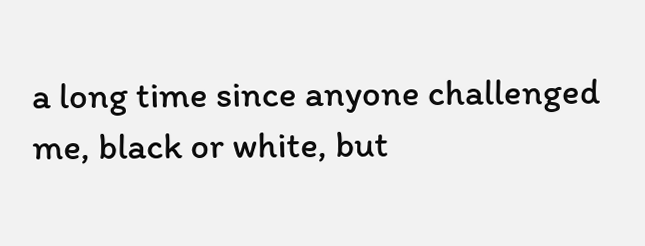a long time since anyone challenged me, black or white, but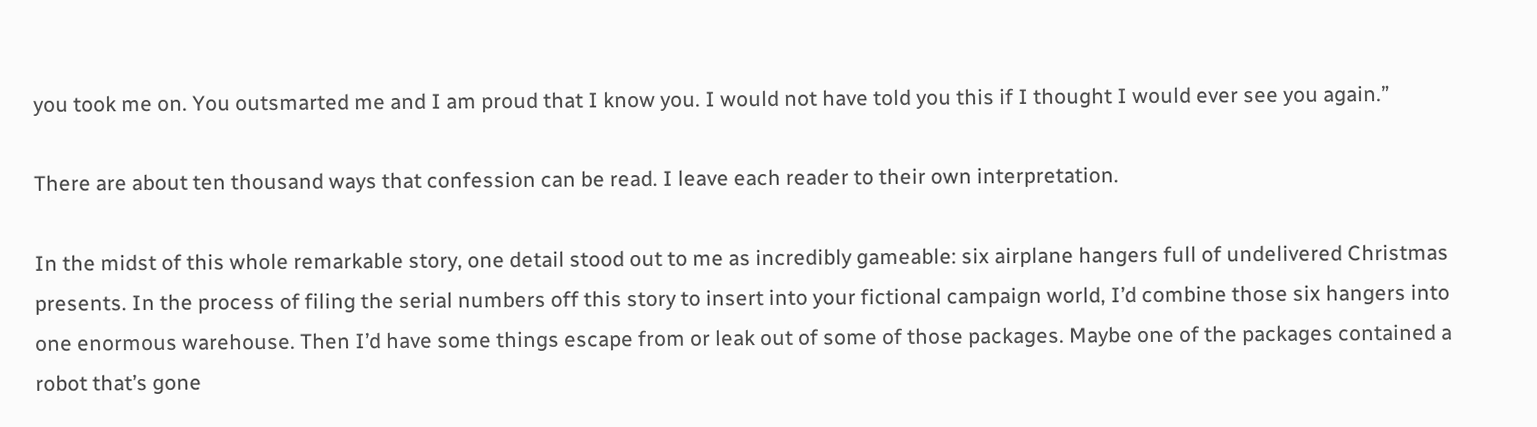you took me on. You outsmarted me and I am proud that I know you. I would not have told you this if I thought I would ever see you again.”

There are about ten thousand ways that confession can be read. I leave each reader to their own interpretation.

In the midst of this whole remarkable story, one detail stood out to me as incredibly gameable: six airplane hangers full of undelivered Christmas presents. In the process of filing the serial numbers off this story to insert into your fictional campaign world, I’d combine those six hangers into one enormous warehouse. Then I’d have some things escape from or leak out of some of those packages. Maybe one of the packages contained a robot that’s gone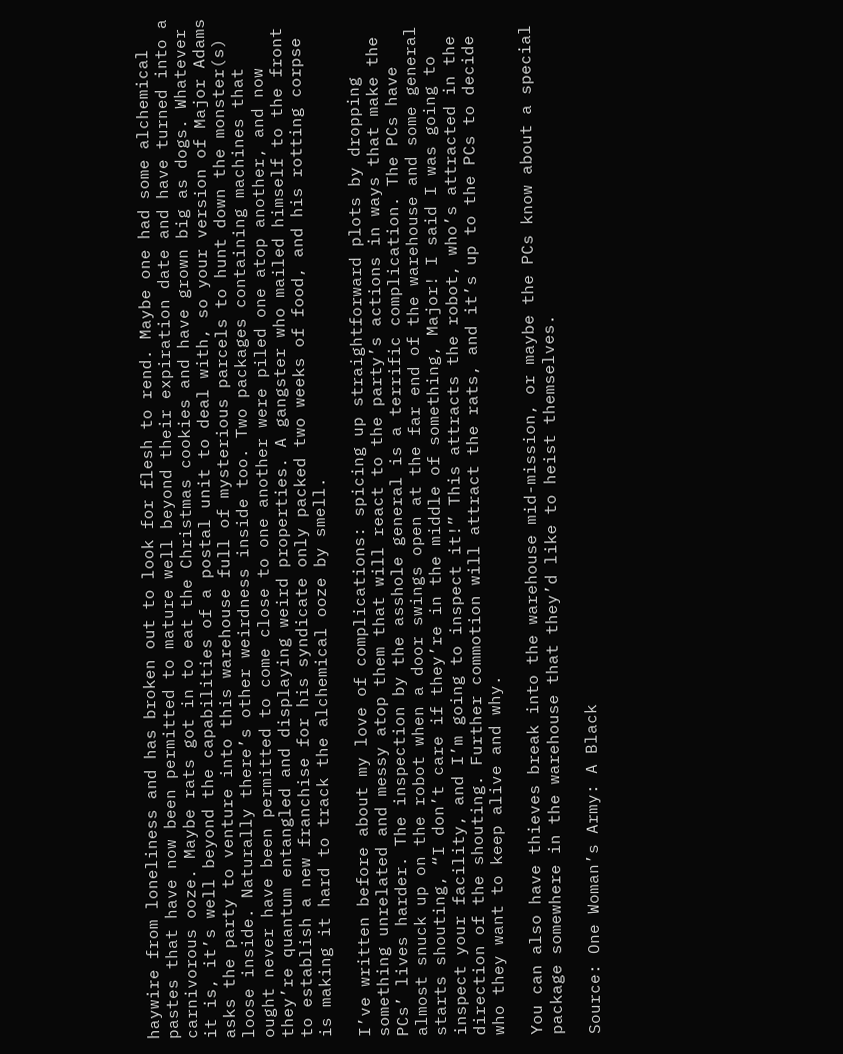haywire from loneliness and has broken out to look for flesh to rend. Maybe one had some alchemical pastes that have now been permitted to mature well beyond their expiration date and have turned into a carnivorous ooze. Maybe rats got in to eat the Christmas cookies and have grown big as dogs. Whatever it is, it’s well beyond the capabilities of a postal unit to deal with, so your version of Major Adams asks the party to venture into this warehouse full of mysterious parcels to hunt down the monster(s) loose inside. Naturally there’s other weirdness inside too. Two packages containing machines that ought never have been permitted to come close to one another were piled one atop another, and now they’re quantum entangled and displaying weird properties. A gangster who mailed himself to the front to establish a new franchise for his syndicate only packed two weeks of food, and his rotting corpse is making it hard to track the alchemical ooze by smell.

I’ve written before about my love of complications: spicing up straightforward plots by dropping something unrelated and messy atop them that will react to the party’s actions in ways that make the PCs’ lives harder. The inspection by the asshole general is a terrific complication. The PCs have almost snuck up on the robot when a door swings open at the far end of the warehouse and some general starts shouting, “I don’t care if they’re in the middle of something, Major! I said I was going to inspect your facility, and I’m going to inspect it!” This attracts the robot, who’s attracted in the direction of the shouting. Further commotion will attract the rats, and it’s up to the PCs to decide who they want to keep alive and why.

You can also have thieves break into the warehouse mid-mission, or maybe the PCs know about a special package somewhere in the warehouse that they’d like to heist themselves.

Source: One Woman’s Army: A Black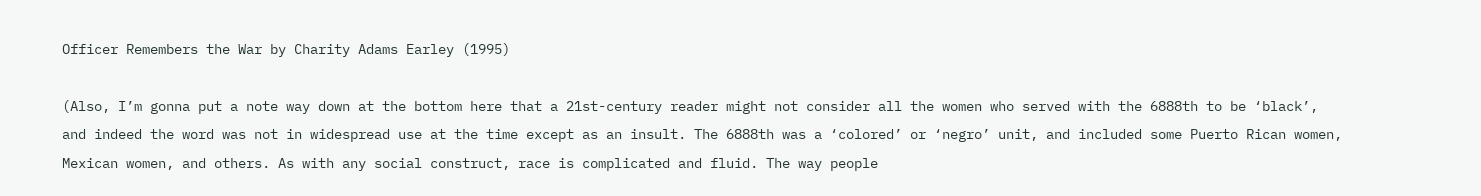Officer Remembers the War by Charity Adams Earley (1995)

(Also, I’m gonna put a note way down at the bottom here that a 21st-century reader might not consider all the women who served with the 6888th to be ‘black’, and indeed the word was not in widespread use at the time except as an insult. The 6888th was a ‘colored’ or ‘negro’ unit, and included some Puerto Rican women, Mexican women, and others. As with any social construct, race is complicated and fluid. The way people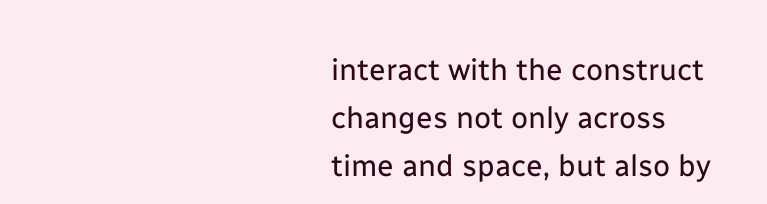interact with the construct changes not only across time and space, but also by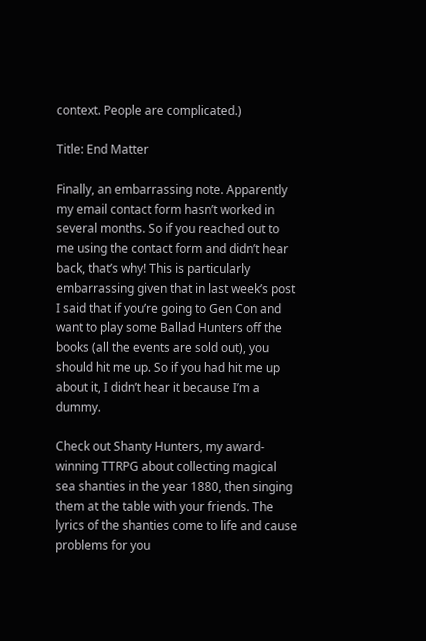context. People are complicated.)

Title: End Matter

Finally, an embarrassing note. Apparently my email contact form hasn’t worked in several months. So if you reached out to me using the contact form and didn’t hear back, that’s why! This is particularly embarrassing given that in last week’s post I said that if you’re going to Gen Con and want to play some Ballad Hunters off the books (all the events are sold out), you should hit me up. So if you had hit me up about it, I didn’t hear it because I’m a dummy.

Check out Shanty Hunters, my award-winning TTRPG about collecting magical sea shanties in the year 1880, then singing them at the table with your friends. The lyrics of the shanties come to life and cause problems for you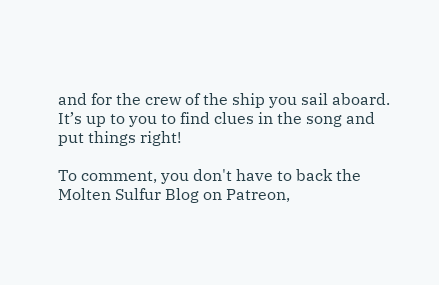and for the crew of the ship you sail aboard. It’s up to you to find clues in the song and put things right!

To comment, you don't have to back the Molten Sulfur Blog on Patreon,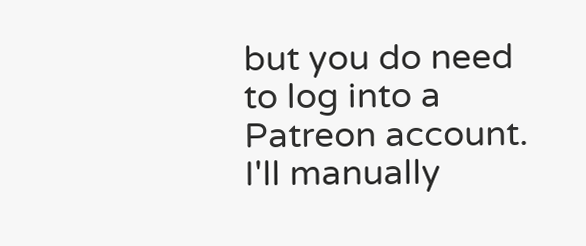but you do need to log into a Patreon account. I'll manually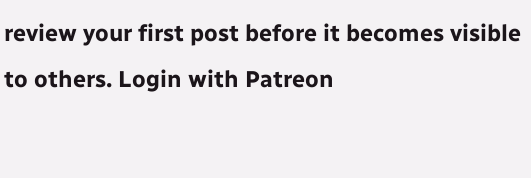review your first post before it becomes visible to others. Login with Patreon